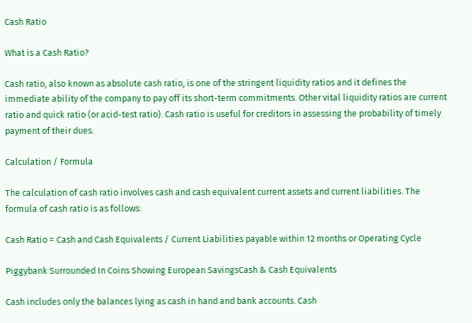Cash Ratio

What is a Cash Ratio?

Cash ratio, also known as absolute cash ratio, is one of the stringent liquidity ratios and it defines the immediate ability of the company to pay off its short-term commitments. Other vital liquidity ratios are current ratio and quick ratio (or acid-test ratio). Cash ratio is useful for creditors in assessing the probability of timely payment of their dues.

Calculation / Formula

The calculation of cash ratio involves cash and cash equivalent current assets and current liabilities. The formula of cash ratio is as follows:

Cash Ratio = Cash and Cash Equivalents / Current Liabilities payable within 12 months or Operating Cycle

Piggybank Surrounded In Coins Showing European SavingsCash & Cash Equivalents

Cash includes only the balances lying as cash in hand and bank accounts. Cash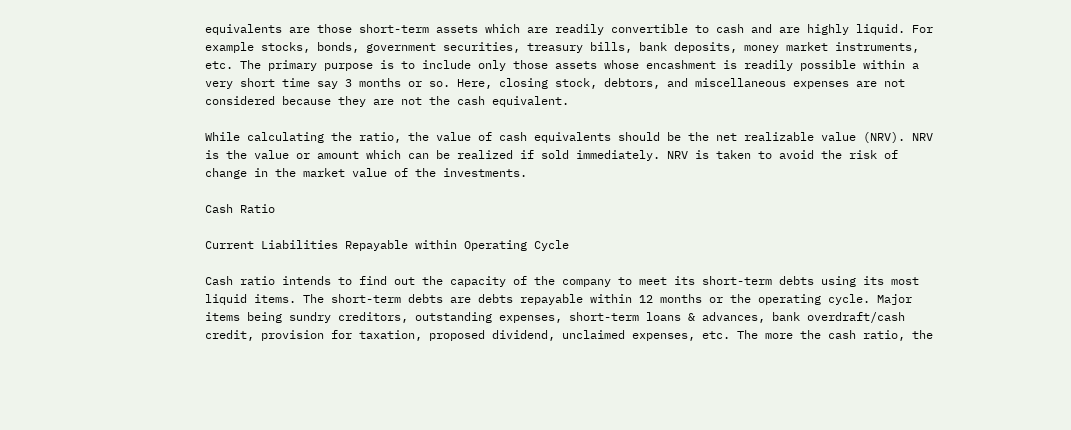equivalents are those short-term assets which are readily convertible to cash and are highly liquid. For example stocks, bonds, government securities, treasury bills, bank deposits, money market instruments, etc. The primary purpose is to include only those assets whose encashment is readily possible within a very short time say 3 months or so. Here, closing stock, debtors, and miscellaneous expenses are not considered because they are not the cash equivalent.

While calculating the ratio, the value of cash equivalents should be the net realizable value (NRV). NRV is the value or amount which can be realized if sold immediately. NRV is taken to avoid the risk of change in the market value of the investments.

Cash Ratio

Current Liabilities Repayable within Operating Cycle

Cash ratio intends to find out the capacity of the company to meet its short-term debts using its most liquid items. The short-term debts are debts repayable within 12 months or the operating cycle. Major items being sundry creditors, outstanding expenses, short-term loans & advances, bank overdraft/cash credit, provision for taxation, proposed dividend, unclaimed expenses, etc. The more the cash ratio, the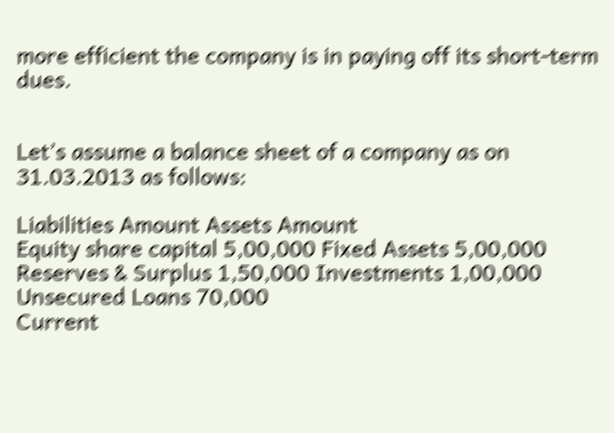more efficient the company is in paying off its short-term dues.


Let’s assume a balance sheet of a company as on 31.03.2013 as follows:

Liabilities Amount Assets Amount
Equity share capital 5,00,000 Fixed Assets 5,00,000
Reserves & Surplus 1,50,000 Investments 1,00,000
Unsecured Loans 70,000
Current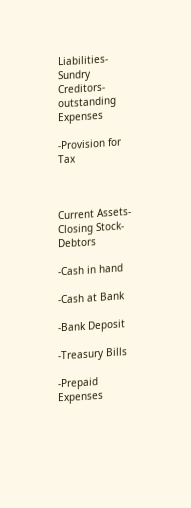Liabilities-Sundry Creditors-outstanding  Expenses

-Provision for Tax



Current Assets-Closing Stock-Debtors

-Cash in hand

-Cash at Bank

-Bank Deposit

-Treasury Bills

-Prepaid Expenses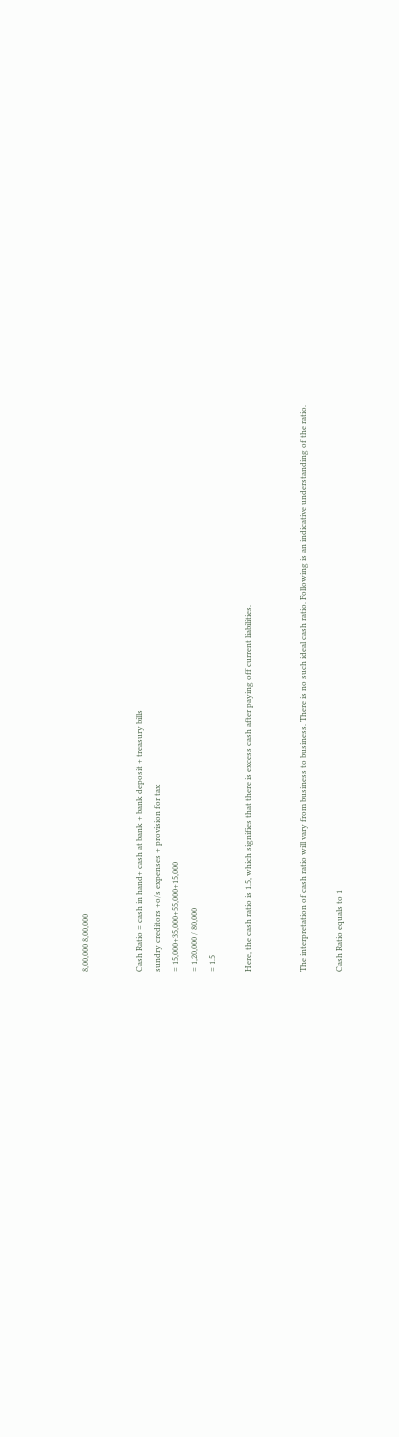8,00,000 8,00,000


Cash Ratio = cash in hand+ cash at bank + bank deposit + treasury bills
sundry creditors +o/s expenses + provision for tax
= 15,000+35,000+55,000+15,000
= 1,20,000 / 80,000
= 1.5

Here, the cash ratio is 1.5, which signifies that there is excess cash after paying off current liabilities.


The interpretation of cash ratio will vary from business to business. There is no such ideal cash ratio. Following is an indicative understanding of the ratio.

Cash Ratio equals to 1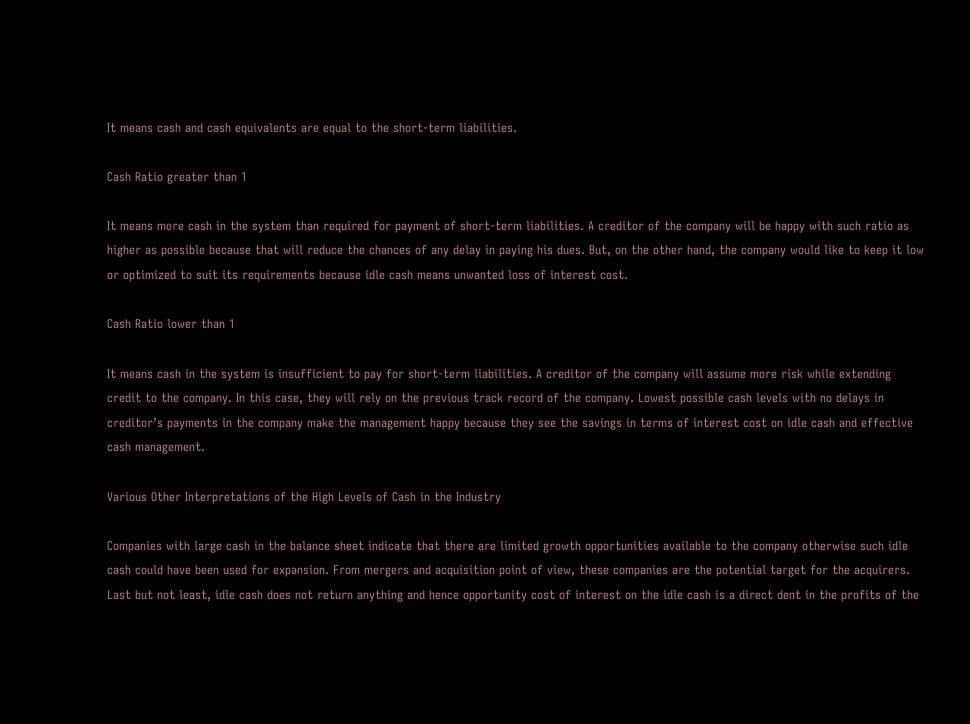It means cash and cash equivalents are equal to the short-term liabilities.

Cash Ratio greater than 1

It means more cash in the system than required for payment of short-term liabilities. A creditor of the company will be happy with such ratio as higher as possible because that will reduce the chances of any delay in paying his dues. But, on the other hand, the company would like to keep it low or optimized to suit its requirements because idle cash means unwanted loss of interest cost.

Cash Ratio lower than 1

It means cash in the system is insufficient to pay for short-term liabilities. A creditor of the company will assume more risk while extending credit to the company. In this case, they will rely on the previous track record of the company. Lowest possible cash levels with no delays in creditor’s payments in the company make the management happy because they see the savings in terms of interest cost on idle cash and effective cash management.

Various Other Interpretations of the High Levels of Cash in the Industry

Companies with large cash in the balance sheet indicate that there are limited growth opportunities available to the company otherwise such idle cash could have been used for expansion. From mergers and acquisition point of view, these companies are the potential target for the acquirers. Last but not least, idle cash does not return anything and hence opportunity cost of interest on the idle cash is a direct dent in the profits of the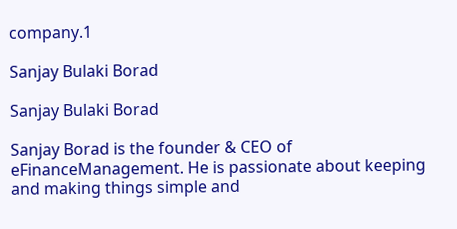company.1

Sanjay Bulaki Borad

Sanjay Bulaki Borad

Sanjay Borad is the founder & CEO of eFinanceManagement. He is passionate about keeping and making things simple and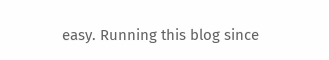easy. Running this blog since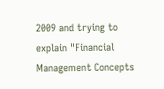2009 and trying to explain "Financial Management Concepts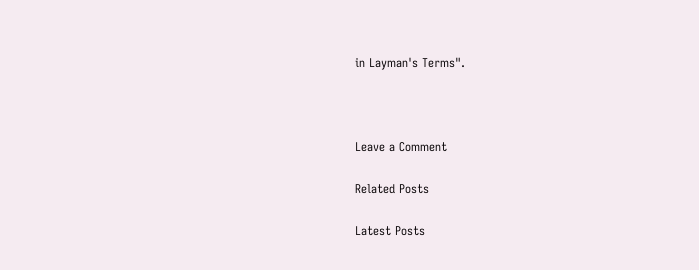in Layman's Terms".



Leave a Comment

Related Posts

Latest Posts